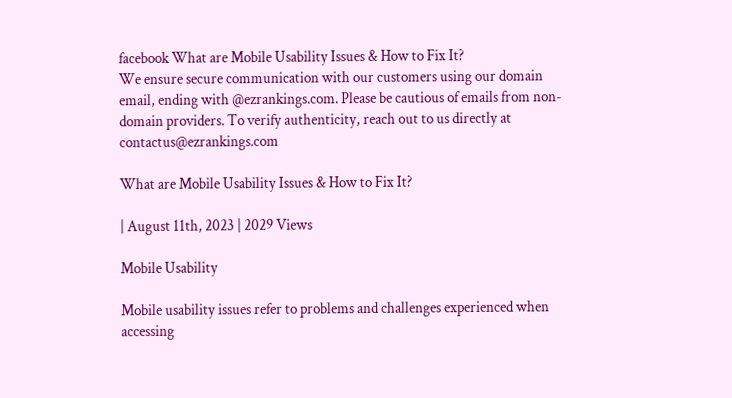facebook What are Mobile Usability Issues & How to Fix It?
We ensure secure communication with our customers using our domain email, ending with @ezrankings.com. Please be cautious of emails from non-domain providers. To verify authenticity, reach out to us directly at contactus@ezrankings.com

What are Mobile Usability Issues & How to Fix It?

| August 11th, 2023 | 2029 Views

Mobile Usability

Mobile usability issues refer to problems and challenges experienced when accessing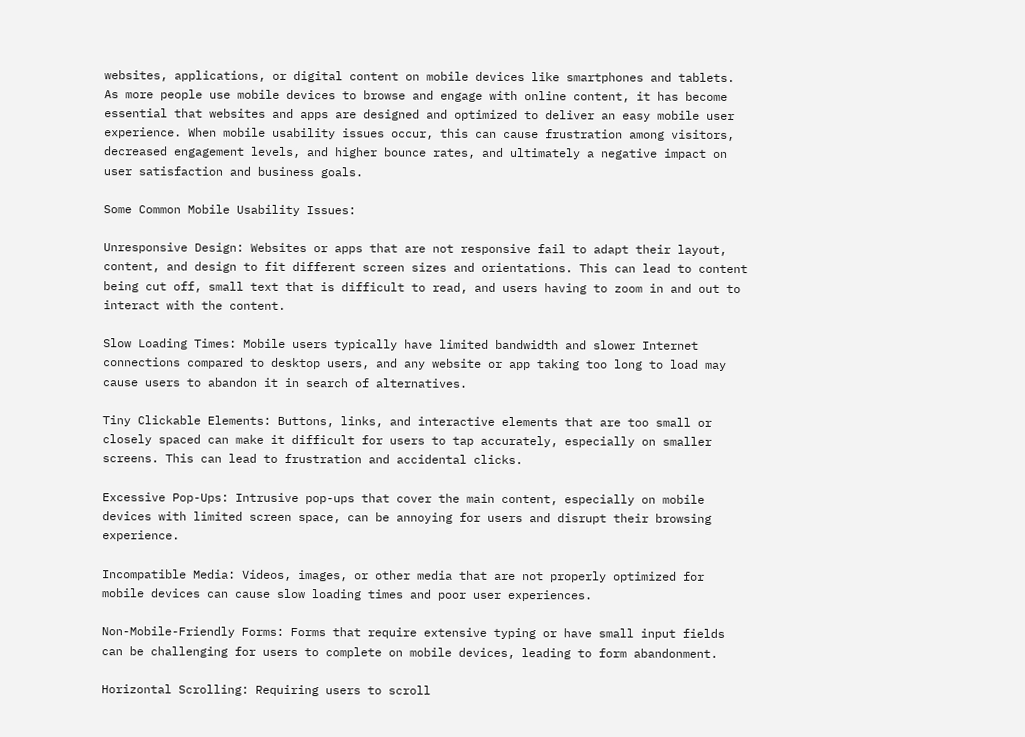websites, applications, or digital content on mobile devices like smartphones and tablets. As more people use mobile devices to browse and engage with online content, it has become essential that websites and apps are designed and optimized to deliver an easy mobile user experience. When mobile usability issues occur, this can cause frustration among visitors, decreased engagement levels, and higher bounce rates, and ultimately a negative impact on user satisfaction and business goals.

Some Common Mobile Usability Issues:

Unresponsive Design: Websites or apps that are not responsive fail to adapt their layout, content, and design to fit different screen sizes and orientations. This can lead to content being cut off, small text that is difficult to read, and users having to zoom in and out to interact with the content.

Slow Loading Times: Mobile users typically have limited bandwidth and slower Internet connections compared to desktop users, and any website or app taking too long to load may cause users to abandon it in search of alternatives.

Tiny Clickable Elements: Buttons, links, and interactive elements that are too small or closely spaced can make it difficult for users to tap accurately, especially on smaller screens. This can lead to frustration and accidental clicks.

Excessive Pop-Ups: Intrusive pop-ups that cover the main content, especially on mobile devices with limited screen space, can be annoying for users and disrupt their browsing experience.

Incompatible Media: Videos, images, or other media that are not properly optimized for mobile devices can cause slow loading times and poor user experiences.

Non-Mobile-Friendly Forms: Forms that require extensive typing or have small input fields can be challenging for users to complete on mobile devices, leading to form abandonment.

Horizontal Scrolling: Requiring users to scroll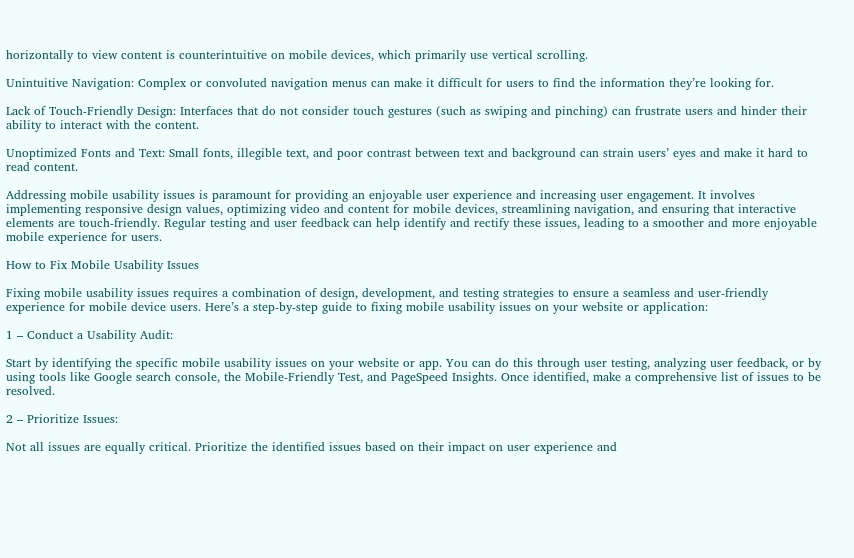horizontally to view content is counterintuitive on mobile devices, which primarily use vertical scrolling.

Unintuitive Navigation: Complex or convoluted navigation menus can make it difficult for users to find the information they’re looking for.

Lack of Touch-Friendly Design: Interfaces that do not consider touch gestures (such as swiping and pinching) can frustrate users and hinder their ability to interact with the content.

Unoptimized Fonts and Text: Small fonts, illegible text, and poor contrast between text and background can strain users’ eyes and make it hard to read content.

Addressing mobile usability issues is paramount for providing an enjoyable user experience and increasing user engagement. It involves implementing responsive design values, optimizing video and content for mobile devices, streamlining navigation, and ensuring that interactive elements are touch-friendly. Regular testing and user feedback can help identify and rectify these issues, leading to a smoother and more enjoyable mobile experience for users.

How to Fix Mobile Usability Issues

Fixing mobile usability issues requires a combination of design, development, and testing strategies to ensure a seamless and user-friendly experience for mobile device users. Here’s a step-by-step guide to fixing mobile usability issues on your website or application:

1 – Conduct a Usability Audit:

Start by identifying the specific mobile usability issues on your website or app. You can do this through user testing, analyzing user feedback, or by using tools like Google search console, the Mobile-Friendly Test, and PageSpeed Insights. Once identified, make a comprehensive list of issues to be resolved.

2 – Prioritize Issues:

Not all issues are equally critical. Prioritize the identified issues based on their impact on user experience and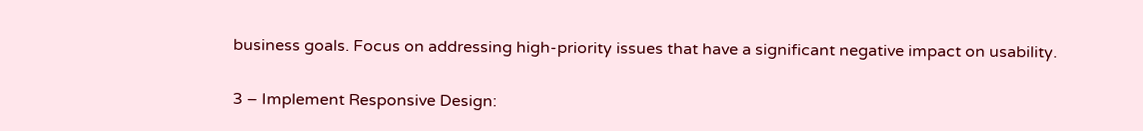business goals. Focus on addressing high-priority issues that have a significant negative impact on usability.

3 – Implement Responsive Design: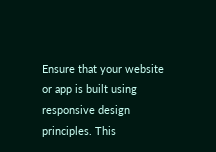Ensure that your website or app is built using responsive design principles. This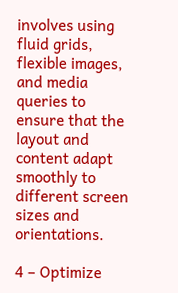involves using fluid grids, flexible images, and media queries to ensure that the layout and content adapt smoothly to different screen sizes and orientations.

4 – Optimize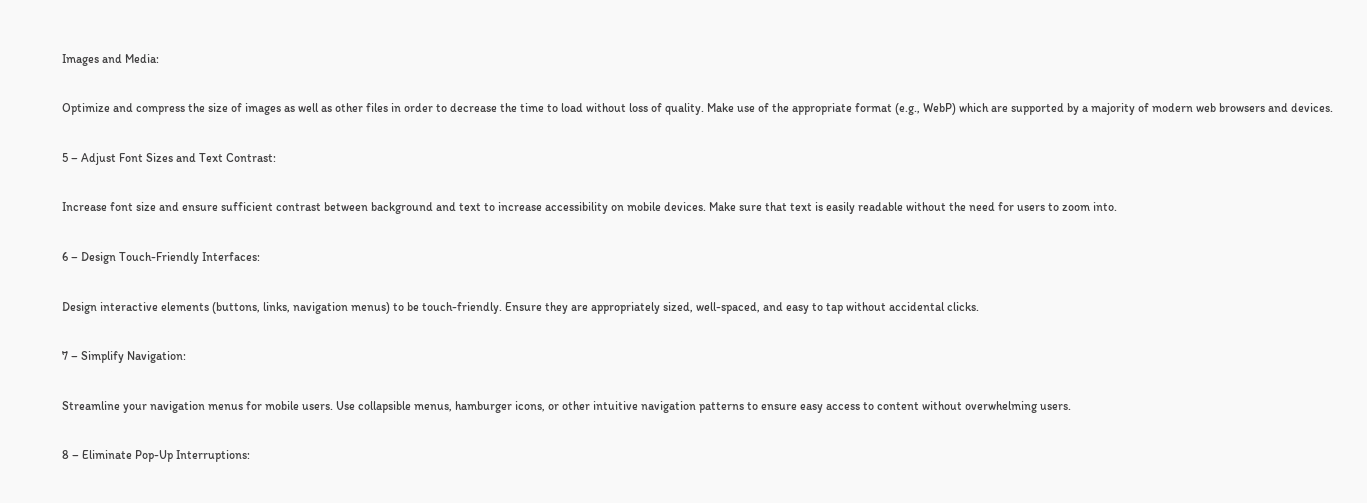Images and Media:

Optimize and compress the size of images as well as other files in order to decrease the time to load without loss of quality. Make use of the appropriate format (e.g., WebP) which are supported by a majority of modern web browsers and devices.

5 – Adjust Font Sizes and Text Contrast:

Increase font size and ensure sufficient contrast between background and text to increase accessibility on mobile devices. Make sure that text is easily readable without the need for users to zoom into.

6 – Design Touch-Friendly Interfaces:

Design interactive elements (buttons, links, navigation menus) to be touch-friendly. Ensure they are appropriately sized, well-spaced, and easy to tap without accidental clicks.

7 – Simplify Navigation:

Streamline your navigation menus for mobile users. Use collapsible menus, hamburger icons, or other intuitive navigation patterns to ensure easy access to content without overwhelming users.

8 – Eliminate Pop-Up Interruptions: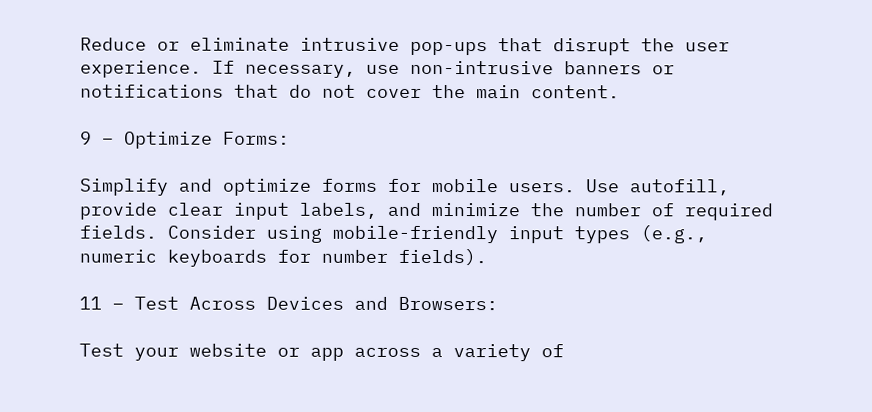Reduce or eliminate intrusive pop-ups that disrupt the user experience. If necessary, use non-intrusive banners or notifications that do not cover the main content.

9 – Optimize Forms:

Simplify and optimize forms for mobile users. Use autofill, provide clear input labels, and minimize the number of required fields. Consider using mobile-friendly input types (e.g., numeric keyboards for number fields).

11 – Test Across Devices and Browsers:

Test your website or app across a variety of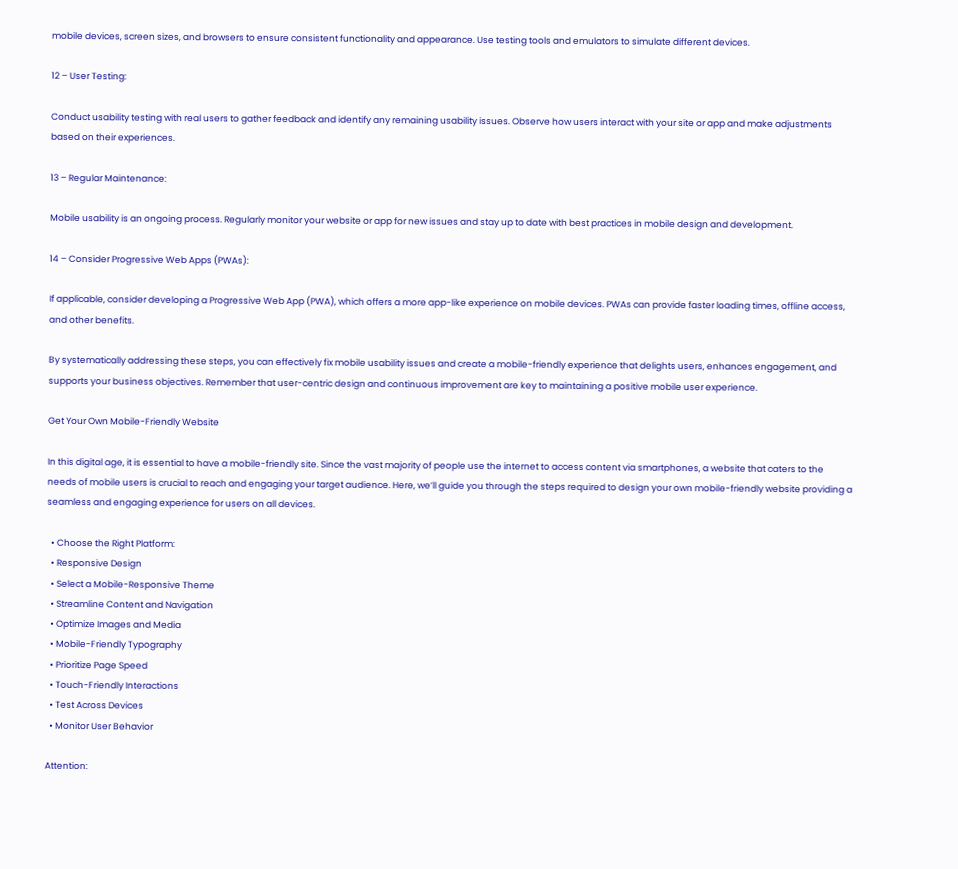mobile devices, screen sizes, and browsers to ensure consistent functionality and appearance. Use testing tools and emulators to simulate different devices.

12 – User Testing:

Conduct usability testing with real users to gather feedback and identify any remaining usability issues. Observe how users interact with your site or app and make adjustments based on their experiences.

13 – Regular Maintenance:

Mobile usability is an ongoing process. Regularly monitor your website or app for new issues and stay up to date with best practices in mobile design and development.

14 – Consider Progressive Web Apps (PWAs):

If applicable, consider developing a Progressive Web App (PWA), which offers a more app-like experience on mobile devices. PWAs can provide faster loading times, offline access, and other benefits.

By systematically addressing these steps, you can effectively fix mobile usability issues and create a mobile-friendly experience that delights users, enhances engagement, and supports your business objectives. Remember that user-centric design and continuous improvement are key to maintaining a positive mobile user experience.

Get Your Own Mobile-Friendly Website

In this digital age, it is essential to have a mobile-friendly site. Since the vast majority of people use the internet to access content via smartphones, a website that caters to the needs of mobile users is crucial to reach and engaging your target audience. Here, we’ll guide you through the steps required to design your own mobile-friendly website providing a seamless and engaging experience for users on all devices.

  • Choose the Right Platform:
  • Responsive Design
  • Select a Mobile-Responsive Theme
  • Streamline Content and Navigation
  • Optimize Images and Media
  • Mobile-Friendly Typography
  • Prioritize Page Speed
  • Touch-Friendly Interactions
  • Test Across Devices
  • Monitor User Behavior

Attention: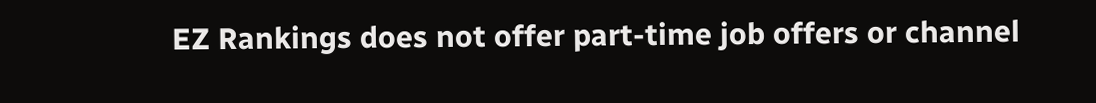EZ Rankings does not offer part-time job offers or channel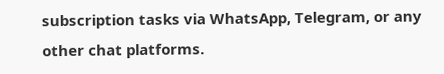subscription tasks via WhatsApp, Telegram, or any other chat platforms.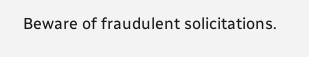Beware of fraudulent solicitations.